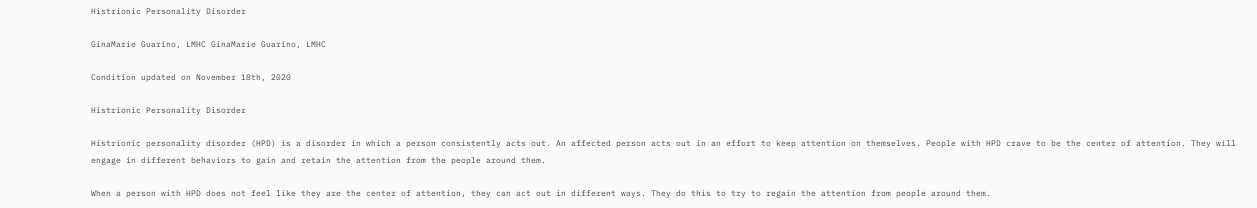Histrionic Personality Disorder

GinaMarie Guarino, LMHC GinaMarie Guarino, LMHC

Condition updated on November 18th, 2020

Histrionic Personality Disorder

Histrionic personality disorder (HPD) is a disorder in which a person consistently acts out. An affected person acts out in an effort to keep attention on themselves. People with HPD crave to be the center of attention. They will engage in different behaviors to gain and retain the attention from the people around them.

When a person with HPD does not feel like they are the center of attention, they can act out in different ways. They do this to try to regain the attention from people around them.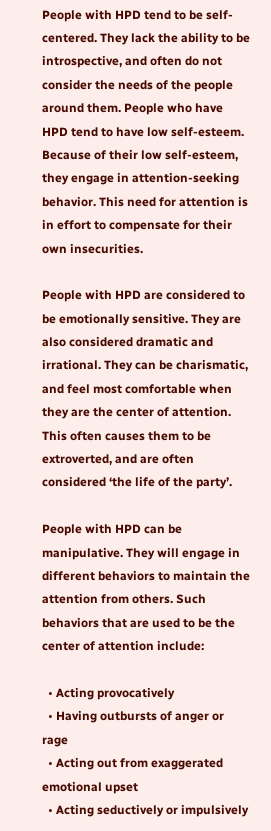People with HPD tend to be self-centered. They lack the ability to be introspective, and often do not consider the needs of the people around them. People who have HPD tend to have low self-esteem. Because of their low self-esteem, they engage in attention-seeking behavior. This need for attention is in effort to compensate for their own insecurities.

People with HPD are considered to be emotionally sensitive. They are also considered dramatic and irrational. They can be charismatic, and feel most comfortable when they are the center of attention. This often causes them to be extroverted, and are often considered ‘the life of the party’.

People with HPD can be manipulative. They will engage in different behaviors to maintain the attention from others. Such behaviors that are used to be the center of attention include:

  • Acting provocatively
  • Having outbursts of anger or rage
  • Acting out from exaggerated emotional upset
  • Acting seductively or impulsively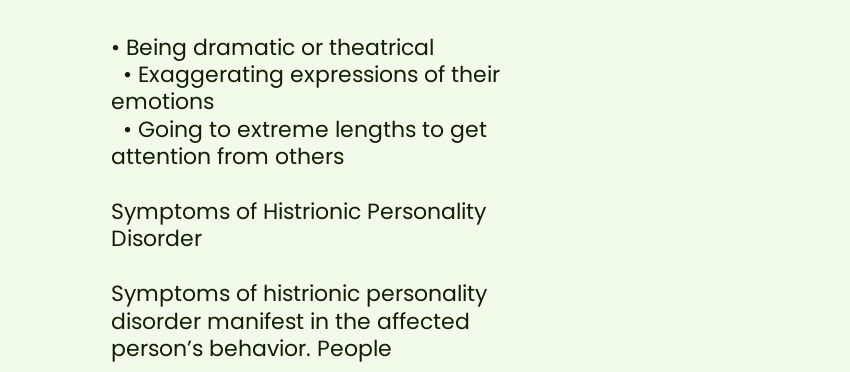• Being dramatic or theatrical
  • Exaggerating expressions of their emotions
  • Going to extreme lengths to get attention from others

Symptoms of Histrionic Personality Disorder

Symptoms of histrionic personality disorder manifest in the affected person’s behavior. People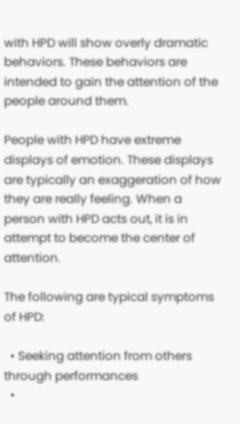with HPD will show overly dramatic behaviors. These behaviors are intended to gain the attention of the people around them.

People with HPD have extreme displays of emotion. These displays are typically an exaggeration of how they are really feeling. When a person with HPD acts out, it is in attempt to become the center of attention.

The following are typical symptoms of HPD:

  • Seeking attention from others through performances
  •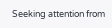Seeking attention from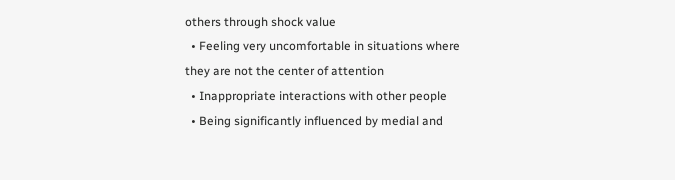others through shock value
  • Feeling very uncomfortable in situations where they are not the center of attention
  • Inappropriate interactions with other people
  • Being significantly influenced by medial and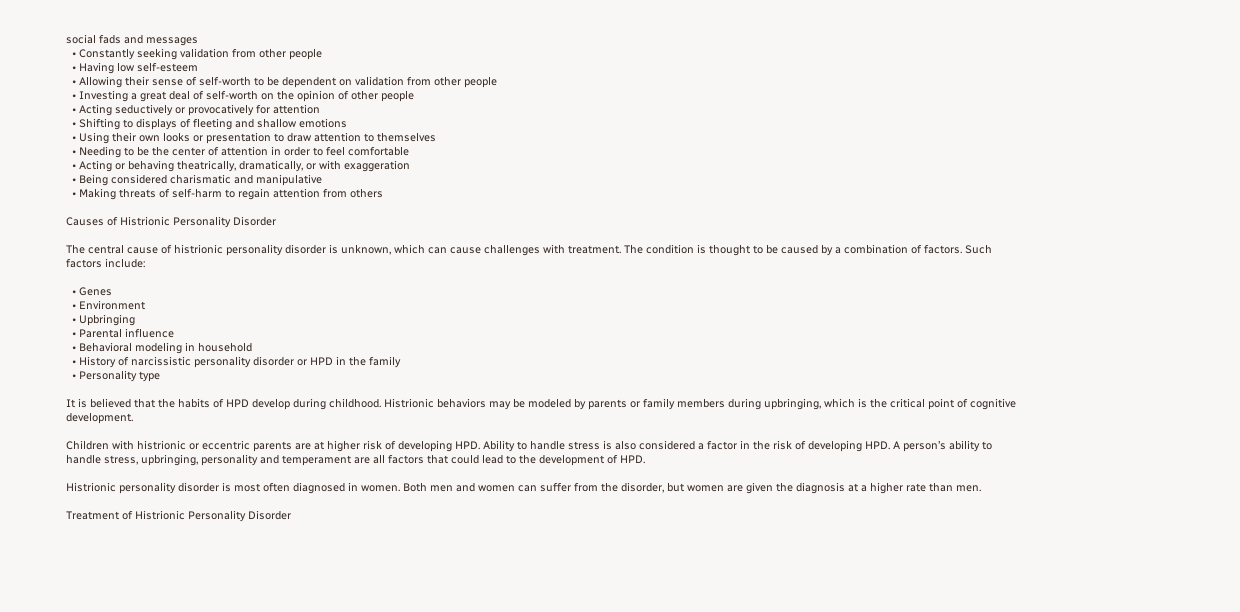social fads and messages
  • Constantly seeking validation from other people
  • Having low self-esteem
  • Allowing their sense of self-worth to be dependent on validation from other people
  • Investing a great deal of self-worth on the opinion of other people
  • Acting seductively or provocatively for attention
  • Shifting to displays of fleeting and shallow emotions
  • Using their own looks or presentation to draw attention to themselves
  • Needing to be the center of attention in order to feel comfortable
  • Acting or behaving theatrically, dramatically, or with exaggeration
  • Being considered charismatic and manipulative
  • Making threats of self-harm to regain attention from others

Causes of Histrionic Personality Disorder

The central cause of histrionic personality disorder is unknown, which can cause challenges with treatment. The condition is thought to be caused by a combination of factors. Such factors include:

  • Genes
  • Environment
  • Upbringing
  • Parental influence
  • Behavioral modeling in household
  • History of narcissistic personality disorder or HPD in the family
  • Personality type

It is believed that the habits of HPD develop during childhood. Histrionic behaviors may be modeled by parents or family members during upbringing, which is the critical point of cognitive development.

Children with histrionic or eccentric parents are at higher risk of developing HPD. Ability to handle stress is also considered a factor in the risk of developing HPD. A person’s ability to handle stress, upbringing, personality and temperament are all factors that could lead to the development of HPD.

Histrionic personality disorder is most often diagnosed in women. Both men and women can suffer from the disorder, but women are given the diagnosis at a higher rate than men.

Treatment of Histrionic Personality Disorder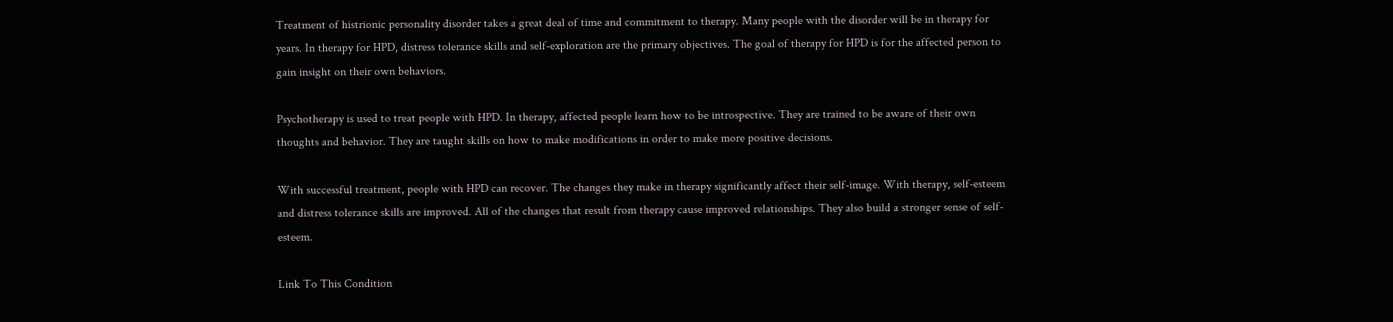Treatment of histrionic personality disorder takes a great deal of time and commitment to therapy. Many people with the disorder will be in therapy for years. In therapy for HPD, distress tolerance skills and self-exploration are the primary objectives. The goal of therapy for HPD is for the affected person to gain insight on their own behaviors.

Psychotherapy is used to treat people with HPD. In therapy, affected people learn how to be introspective. They are trained to be aware of their own thoughts and behavior. They are taught skills on how to make modifications in order to make more positive decisions.

With successful treatment, people with HPD can recover. The changes they make in therapy significantly affect their self-image. With therapy, self-esteem and distress tolerance skills are improved. All of the changes that result from therapy cause improved relationships. They also build a stronger sense of self-esteem.

Link To This Condition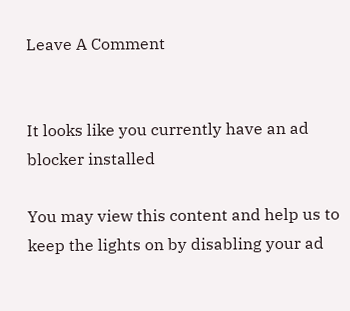Leave A Comment


It looks like you currently have an ad blocker installed

You may view this content and help us to keep the lights on by disabling your ad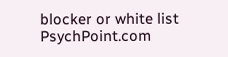blocker or white list PsychPoint.com